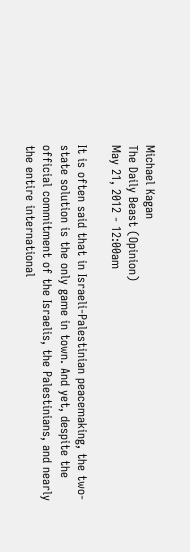Michael Kagan
The Daily Beast (Opinion)
May 21, 2012 - 12:00am

It is often said that in Israeli-Palestinian peacemaking, the two-state solution is the only game in town. And yet, despite the official commitment of the Israelis, the Palestinians, and nearly the entire international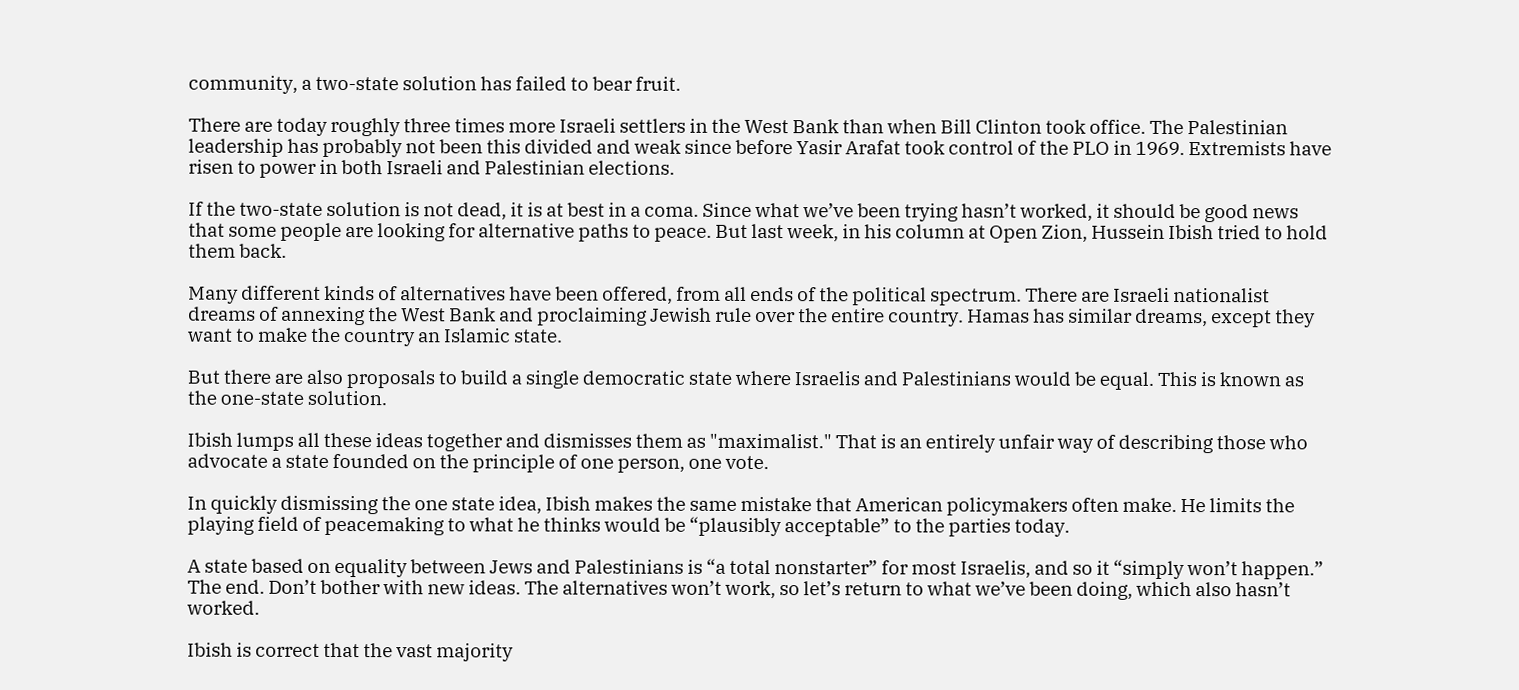community, a two-state solution has failed to bear fruit.

There are today roughly three times more Israeli settlers in the West Bank than when Bill Clinton took office. The Palestinian leadership has probably not been this divided and weak since before Yasir Arafat took control of the PLO in 1969. Extremists have risen to power in both Israeli and Palestinian elections.

If the two-state solution is not dead, it is at best in a coma. Since what we’ve been trying hasn’t worked, it should be good news that some people are looking for alternative paths to peace. But last week, in his column at Open Zion, Hussein Ibish tried to hold them back.

Many different kinds of alternatives have been offered, from all ends of the political spectrum. There are Israeli nationalist dreams of annexing the West Bank and proclaiming Jewish rule over the entire country. Hamas has similar dreams, except they want to make the country an Islamic state.

But there are also proposals to build a single democratic state where Israelis and Palestinians would be equal. This is known as the one-state solution.

Ibish lumps all these ideas together and dismisses them as "maximalist." That is an entirely unfair way of describing those who advocate a state founded on the principle of one person, one vote.

In quickly dismissing the one state idea, Ibish makes the same mistake that American policymakers often make. He limits the playing field of peacemaking to what he thinks would be “plausibly acceptable” to the parties today.

A state based on equality between Jews and Palestinians is “a total nonstarter” for most Israelis, and so it “simply won’t happen.” The end. Don’t bother with new ideas. The alternatives won’t work, so let’s return to what we’ve been doing, which also hasn’t worked.

Ibish is correct that the vast majority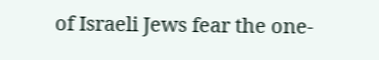of Israeli Jews fear the one-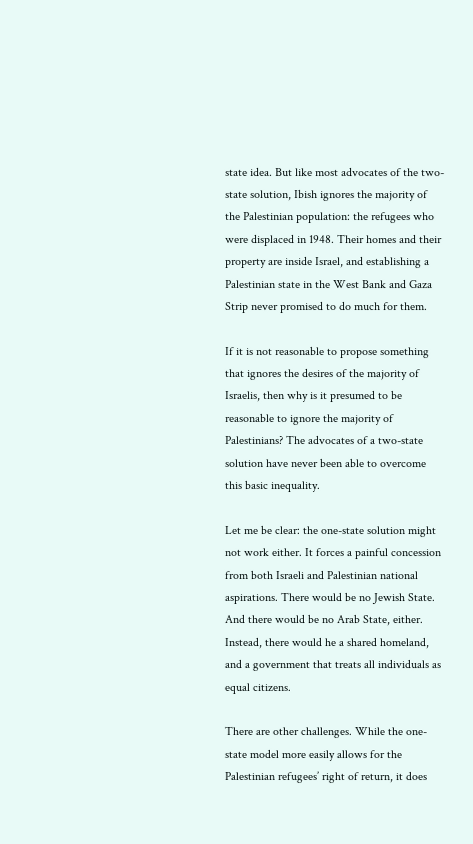state idea. But like most advocates of the two-state solution, Ibish ignores the majority of the Palestinian population: the refugees who were displaced in 1948. Their homes and their property are inside Israel, and establishing a Palestinian state in the West Bank and Gaza Strip never promised to do much for them.

If it is not reasonable to propose something that ignores the desires of the majority of Israelis, then why is it presumed to be reasonable to ignore the majority of Palestinians? The advocates of a two-state solution have never been able to overcome this basic inequality.

Let me be clear: the one-state solution might not work either. It forces a painful concession from both Israeli and Palestinian national aspirations. There would be no Jewish State. And there would be no Arab State, either. Instead, there would he a shared homeland, and a government that treats all individuals as equal citizens.

There are other challenges. While the one-state model more easily allows for the Palestinian refugees’ right of return, it does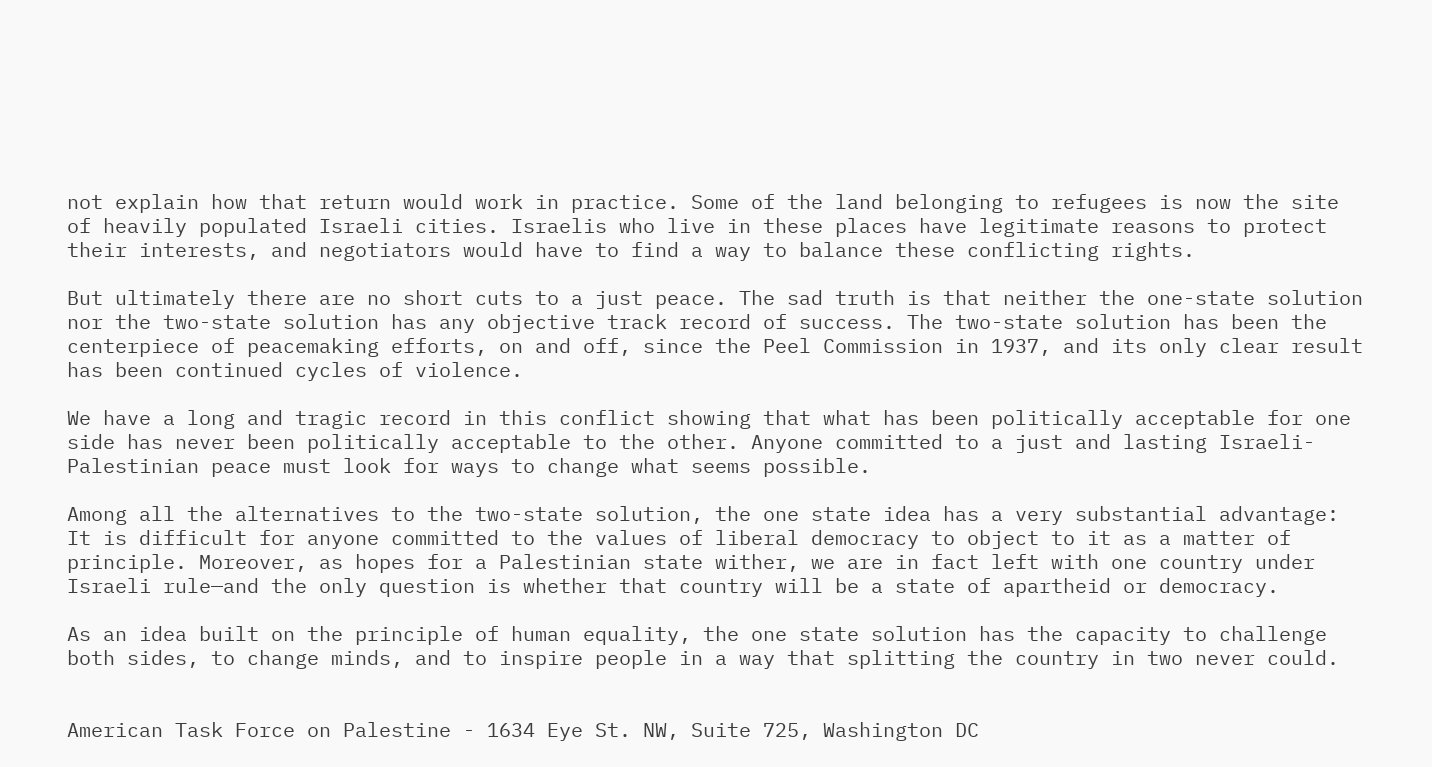not explain how that return would work in practice. Some of the land belonging to refugees is now the site of heavily populated Israeli cities. Israelis who live in these places have legitimate reasons to protect their interests, and negotiators would have to find a way to balance these conflicting rights.

But ultimately there are no short cuts to a just peace. The sad truth is that neither the one-state solution nor the two-state solution has any objective track record of success. The two-state solution has been the centerpiece of peacemaking efforts, on and off, since the Peel Commission in 1937, and its only clear result has been continued cycles of violence.

We have a long and tragic record in this conflict showing that what has been politically acceptable for one side has never been politically acceptable to the other. Anyone committed to a just and lasting Israeli-Palestinian peace must look for ways to change what seems possible.

Among all the alternatives to the two-state solution, the one state idea has a very substantial advantage: It is difficult for anyone committed to the values of liberal democracy to object to it as a matter of principle. Moreover, as hopes for a Palestinian state wither, we are in fact left with one country under Israeli rule—and the only question is whether that country will be a state of apartheid or democracy.

As an idea built on the principle of human equality, the one state solution has the capacity to challenge both sides, to change minds, and to inspire people in a way that splitting the country in two never could.


American Task Force on Palestine - 1634 Eye St. NW, Suite 725, Washington DC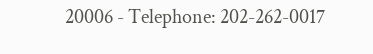20006 - Telephone: 202-262-0017